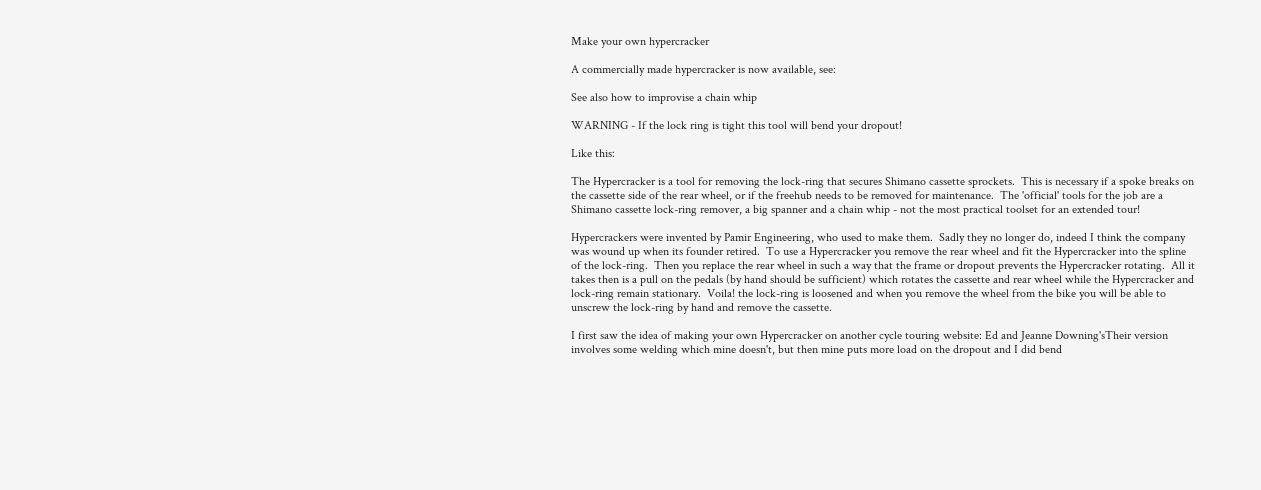Make your own hypercracker

A commercially made hypercracker is now available, see:

See also how to improvise a chain whip

WARNING - If the lock ring is tight this tool will bend your dropout!

Like this:

The Hypercracker is a tool for removing the lock-ring that secures Shimano cassette sprockets.  This is necessary if a spoke breaks on the cassette side of the rear wheel, or if the freehub needs to be removed for maintenance.  The 'official' tools for the job are a Shimano cassette lock-ring remover, a big spanner and a chain whip - not the most practical toolset for an extended tour!

Hypercrackers were invented by Pamir Engineering, who used to make them.  Sadly they no longer do, indeed I think the company was wound up when its founder retired.  To use a Hypercracker you remove the rear wheel and fit the Hypercracker into the spline of the lock-ring.  Then you replace the rear wheel in such a way that the frame or dropout prevents the Hypercracker rotating.  All it takes then is a pull on the pedals (by hand should be sufficient) which rotates the cassette and rear wheel while the Hypercracker and lock-ring remain stationary.  Voila! the lock-ring is loosened and when you remove the wheel from the bike you will be able to unscrew the lock-ring by hand and remove the cassette.

I first saw the idea of making your own Hypercracker on another cycle touring website: Ed and Jeanne Downing'sTheir version involves some welding which mine doesn't, but then mine puts more load on the dropout and I did bend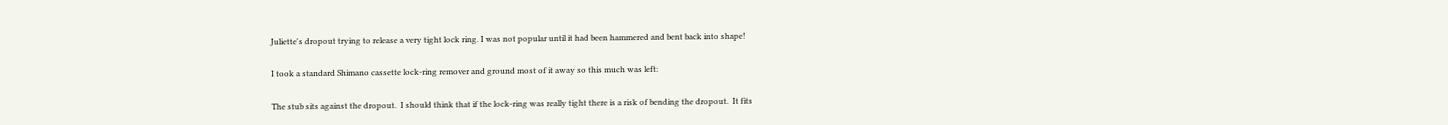Juliette's dropout trying to release a very tight lock ring. I was not popular until it had been hammered and bent back into shape!

I took a standard Shimano cassette lock-ring remover and ground most of it away so this much was left:

The stub sits against the dropout.  I should think that if the lock-ring was really tight there is a risk of bending the dropout.  It fits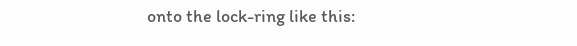onto the lock-ring like this: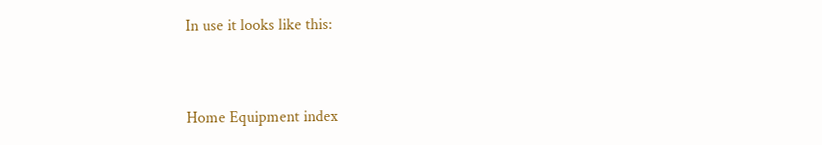In use it looks like this:


Home Equipment index